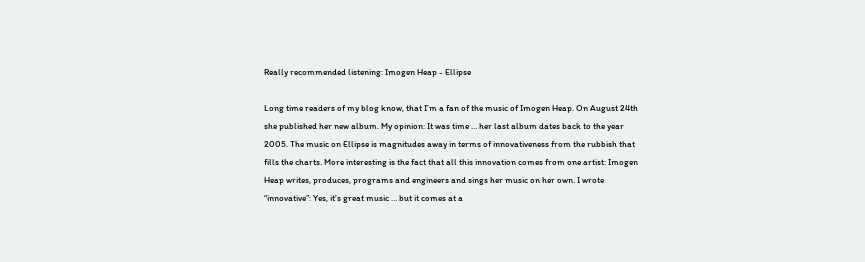Really recommended listening: Imogen Heap - Ellipse

Long time readers of my blog know, that I’m a fan of the music of Imogen Heap. On August 24th she published her new album. My opinion: It was time … her last album dates back to the year 2005. The music on Ellipse is magnitudes away in terms of innovativeness from the rubbish that fills the charts. More interesting is the fact that all this innovation comes from one artist: Imogen Heap writes, produces, programs and engineers and sings her music on her own. I wrote “innovative”: Yes, it’s great music … but it comes at a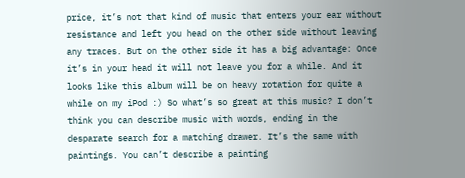price, it’s not that kind of music that enters your ear without resistance and left you head on the other side without leaving any traces. But on the other side it has a big advantage: Once it’s in your head it will not leave you for a while. And it looks like this album will be on heavy rotation for quite a while on my iPod :) So what’s so great at this music? I don’t think you can describe music with words, ending in the desparate search for a matching drawer. It’s the same with paintings. You can’t describe a painting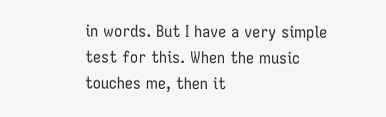in words. But I have a very simple test for this. When the music touches me, then it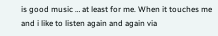is good music … at least for me. When it touches me and i like to listen again and again via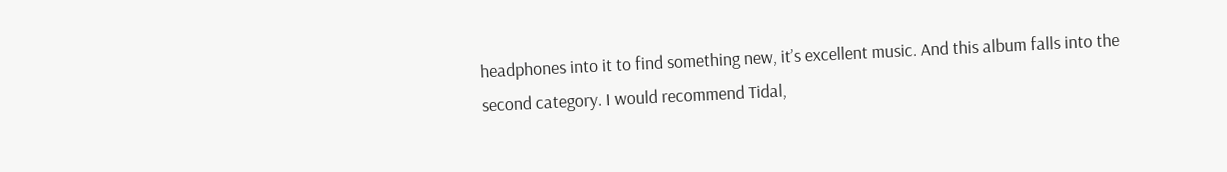headphones into it to find something new, it’s excellent music. And this album falls into the second category. I would recommend Tidal,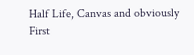Half Life, Canvas and obviously First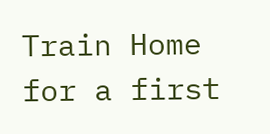Train Home for a first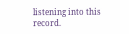listening into this record.